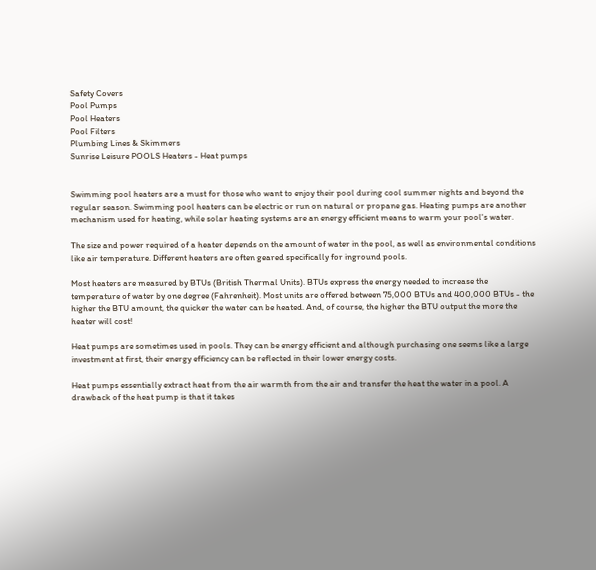Safety Covers
Pool Pumps
Pool Heaters
Pool Filters
Plumbing Lines & Skimmers
Sunrise Leisure POOLS Heaters - Heat pumps


Swimming pool heaters are a must for those who want to enjoy their pool during cool summer nights and beyond the regular season. Swimming pool heaters can be electric or run on natural or propane gas. Heating pumps are another mechanism used for heating, while solar heating systems are an energy efficient means to warm your pool's water.

The size and power required of a heater depends on the amount of water in the pool, as well as environmental conditions like air temperature. Different heaters are often geared specifically for inground pools.

Most heaters are measured by BTUs (British Thermal Units). BTUs express the energy needed to increase the temperature of water by one degree (Fahrenheit). Most units are offered between 75,000 BTUs and 400,000 BTUs - the higher the BTU amount, the quicker the water can be heated. And, of course, the higher the BTU output the more the heater will cost!

Heat pumps are sometimes used in pools. They can be energy efficient and although purchasing one seems like a large investment at first, their energy efficiency can be reflected in their lower energy costs.

Heat pumps essentially extract heat from the air warmth from the air and transfer the heat the water in a pool. A drawback of the heat pump is that it takes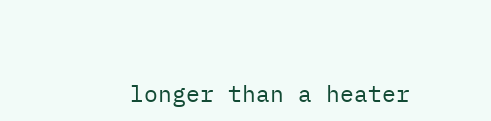longer than a heater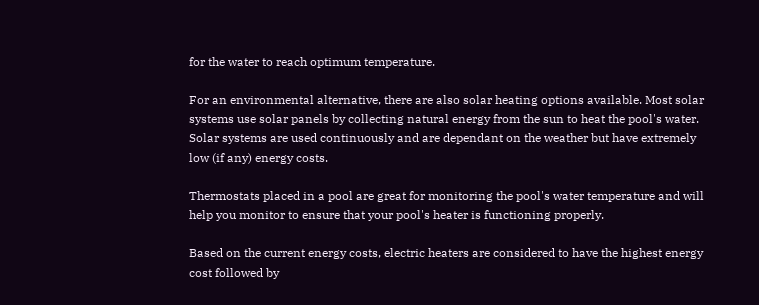for the water to reach optimum temperature.

For an environmental alternative, there are also solar heating options available. Most solar systems use solar panels by collecting natural energy from the sun to heat the pool's water. Solar systems are used continuously and are dependant on the weather but have extremely low (if any) energy costs.

Thermostats placed in a pool are great for monitoring the pool's water temperature and will help you monitor to ensure that your pool's heater is functioning properly.

Based on the current energy costs, electric heaters are considered to have the highest energy cost followed by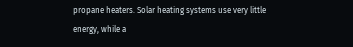propane heaters. Solar heating systems use very little energy, while a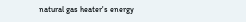natural gas heater's energy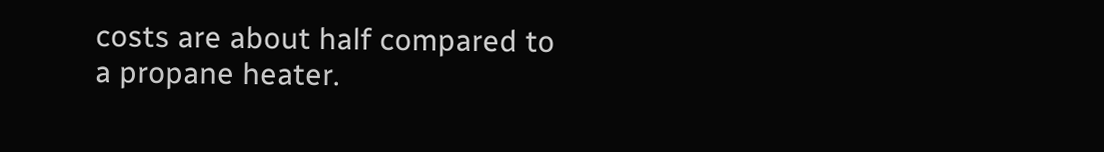costs are about half compared to a propane heater.